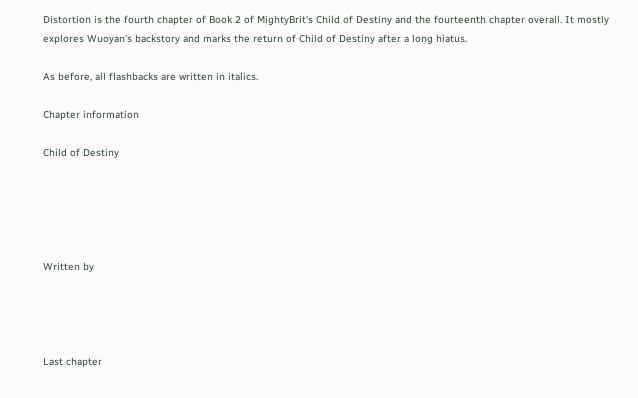Distortion is the fourth chapter of Book 2 of MightyBrit's Child of Destiny and the fourteenth chapter overall. It mostly explores Wuoyan's backstory and marks the return of Child of Destiny after a long hiatus.

As before, all flashbacks are written in italics.

Chapter information

Child of Destiny





Written by




Last chapter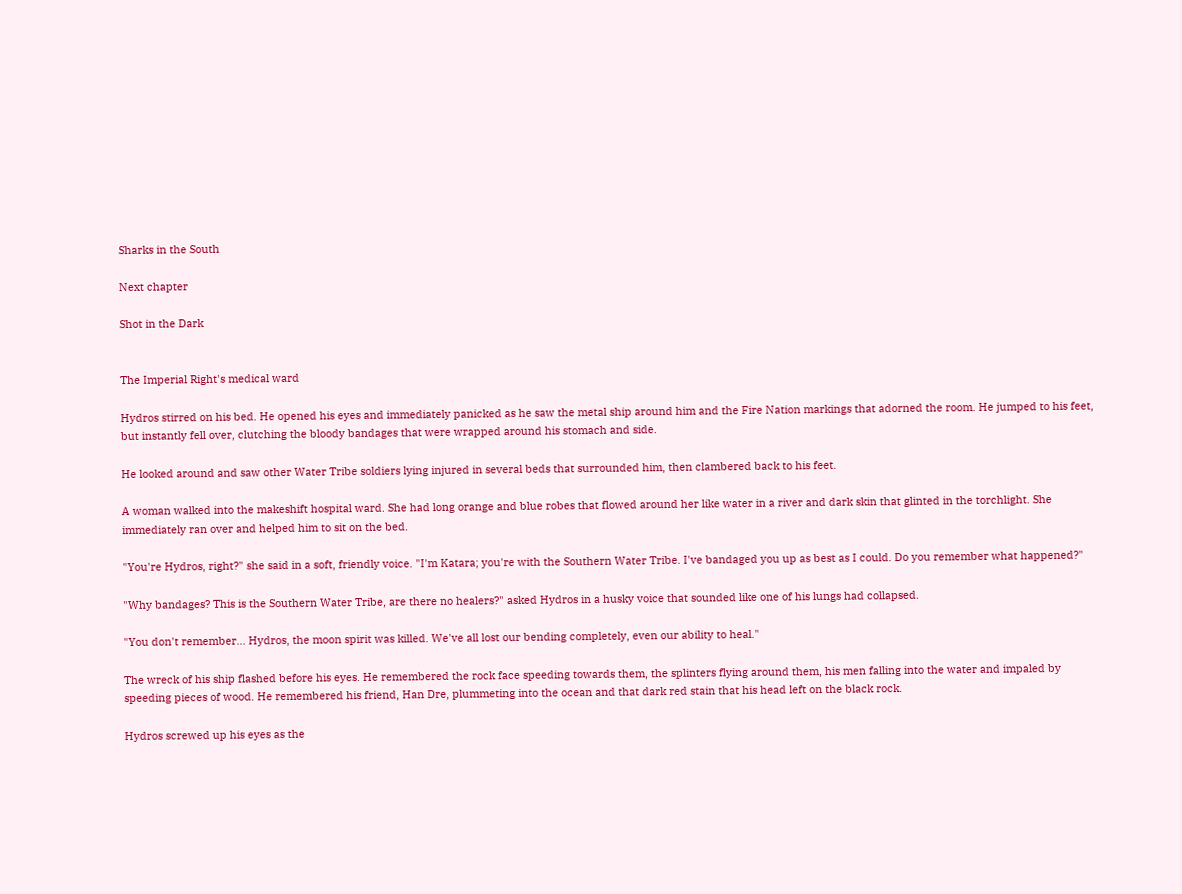Sharks in the South

Next chapter

Shot in the Dark


The Imperial Right's medical ward

Hydros stirred on his bed. He opened his eyes and immediately panicked as he saw the metal ship around him and the Fire Nation markings that adorned the room. He jumped to his feet, but instantly fell over, clutching the bloody bandages that were wrapped around his stomach and side.

He looked around and saw other Water Tribe soldiers lying injured in several beds that surrounded him, then clambered back to his feet.

A woman walked into the makeshift hospital ward. She had long orange and blue robes that flowed around her like water in a river and dark skin that glinted in the torchlight. She immediately ran over and helped him to sit on the bed.

"You're Hydros, right?" she said in a soft, friendly voice. "I'm Katara; you're with the Southern Water Tribe. I've bandaged you up as best as I could. Do you remember what happened?"

"Why bandages? This is the Southern Water Tribe, are there no healers?" asked Hydros in a husky voice that sounded like one of his lungs had collapsed.

"You don't remember... Hydros, the moon spirit was killed. We've all lost our bending completely, even our ability to heal."

The wreck of his ship flashed before his eyes. He remembered the rock face speeding towards them, the splinters flying around them, his men falling into the water and impaled by speeding pieces of wood. He remembered his friend, Han Dre, plummeting into the ocean and that dark red stain that his head left on the black rock.

Hydros screwed up his eyes as the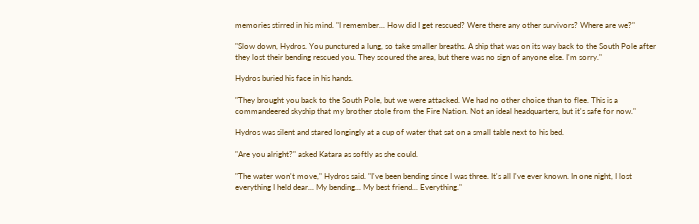memories stirred in his mind. "I remember... How did I get rescued? Were there any other survivors? Where are we?"

"Slow down, Hydros. You punctured a lung, so take smaller breaths. A ship that was on its way back to the South Pole after they lost their bending rescued you. They scoured the area, but there was no sign of anyone else. I'm sorry."

Hydros buried his face in his hands.

"They brought you back to the South Pole, but we were attacked. We had no other choice than to flee. This is a commandeered skyship that my brother stole from the Fire Nation. Not an ideal headquarters, but it's safe for now."

Hydros was silent and stared longingly at a cup of water that sat on a small table next to his bed.

"Are you alright?" asked Katara as softly as she could.

"The water won't move," Hydros said. "I've been bending since I was three. It's all I've ever known. In one night, I lost everything I held dear... My bending... My best friend... Everything."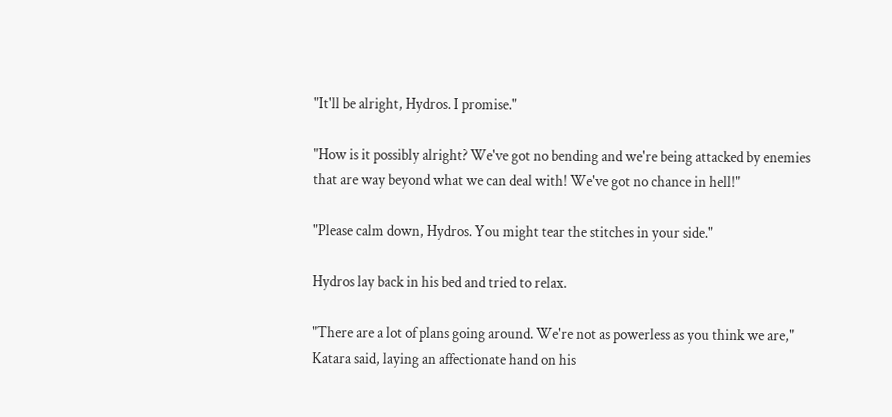"It'll be alright, Hydros. I promise."

"How is it possibly alright? We've got no bending and we're being attacked by enemies that are way beyond what we can deal with! We've got no chance in hell!"

"Please calm down, Hydros. You might tear the stitches in your side."

Hydros lay back in his bed and tried to relax.

"There are a lot of plans going around. We're not as powerless as you think we are," Katara said, laying an affectionate hand on his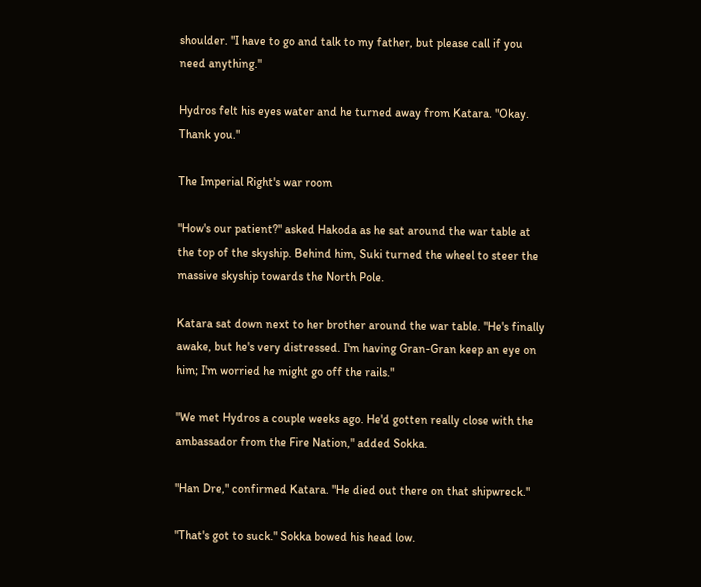shoulder. "I have to go and talk to my father, but please call if you need anything."

Hydros felt his eyes water and he turned away from Katara. "Okay. Thank you."

The Imperial Right's war room

"How's our patient?" asked Hakoda as he sat around the war table at the top of the skyship. Behind him, Suki turned the wheel to steer the massive skyship towards the North Pole.

Katara sat down next to her brother around the war table. "He's finally awake, but he's very distressed. I'm having Gran-Gran keep an eye on him; I'm worried he might go off the rails."

"We met Hydros a couple weeks ago. He'd gotten really close with the ambassador from the Fire Nation," added Sokka.

"Han Dre," confirmed Katara. "He died out there on that shipwreck."

"That's got to suck." Sokka bowed his head low.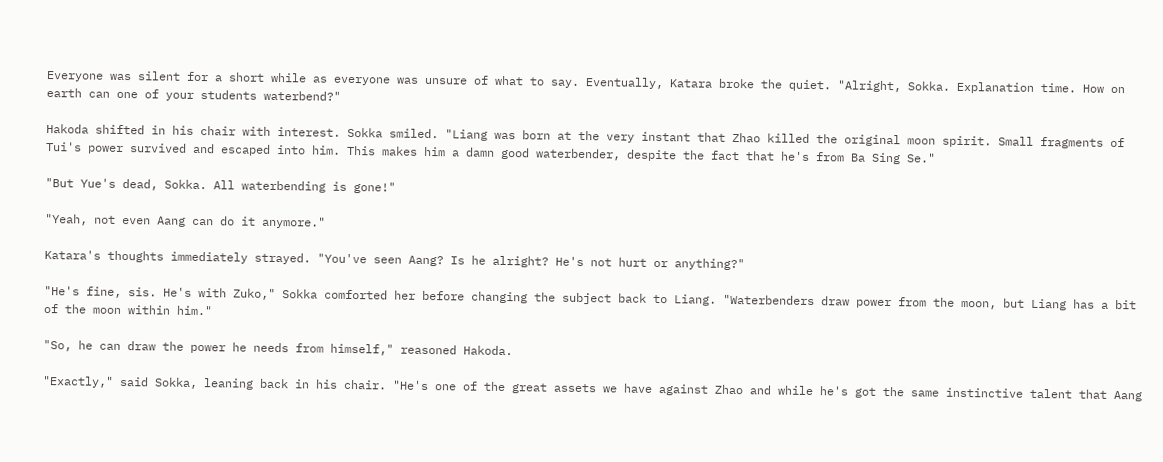Everyone was silent for a short while as everyone was unsure of what to say. Eventually, Katara broke the quiet. "Alright, Sokka. Explanation time. How on earth can one of your students waterbend?"

Hakoda shifted in his chair with interest. Sokka smiled. "Liang was born at the very instant that Zhao killed the original moon spirit. Small fragments of Tui's power survived and escaped into him. This makes him a damn good waterbender, despite the fact that he's from Ba Sing Se."

"But Yue's dead, Sokka. All waterbending is gone!"

"Yeah, not even Aang can do it anymore."

Katara's thoughts immediately strayed. "You've seen Aang? Is he alright? He's not hurt or anything?"

"He's fine, sis. He's with Zuko," Sokka comforted her before changing the subject back to Liang. "Waterbenders draw power from the moon, but Liang has a bit of the moon within him."

"So, he can draw the power he needs from himself," reasoned Hakoda.

"Exactly," said Sokka, leaning back in his chair. "He's one of the great assets we have against Zhao and while he's got the same instinctive talent that Aang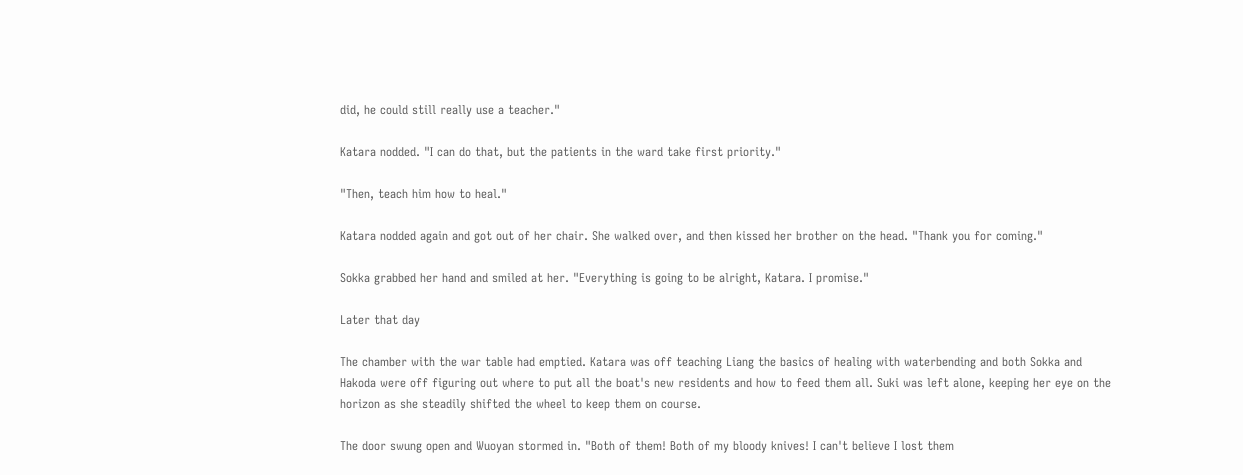did, he could still really use a teacher."

Katara nodded. "I can do that, but the patients in the ward take first priority."

"Then, teach him how to heal."

Katara nodded again and got out of her chair. She walked over, and then kissed her brother on the head. "Thank you for coming."

Sokka grabbed her hand and smiled at her. "Everything is going to be alright, Katara. I promise."

Later that day

The chamber with the war table had emptied. Katara was off teaching Liang the basics of healing with waterbending and both Sokka and Hakoda were off figuring out where to put all the boat's new residents and how to feed them all. Suki was left alone, keeping her eye on the horizon as she steadily shifted the wheel to keep them on course.

The door swung open and Wuoyan stormed in. "Both of them! Both of my bloody knives! I can't believe I lost them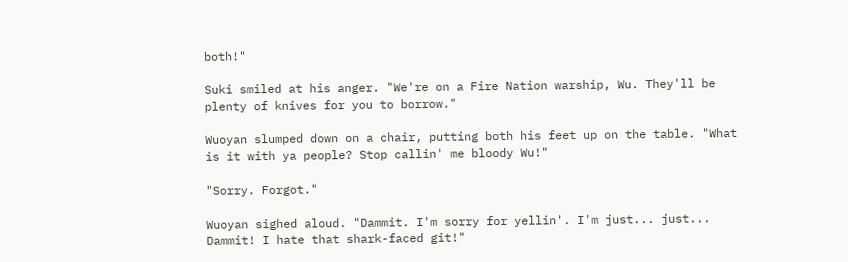both!"

Suki smiled at his anger. "We're on a Fire Nation warship, Wu. They'll be plenty of knives for you to borrow."

Wuoyan slumped down on a chair, putting both his feet up on the table. "What is it with ya people? Stop callin' me bloody Wu!"

"Sorry. Forgot."

Wuoyan sighed aloud. "Dammit. I'm sorry for yellin'. I'm just... just... Dammit! I hate that shark-faced git!"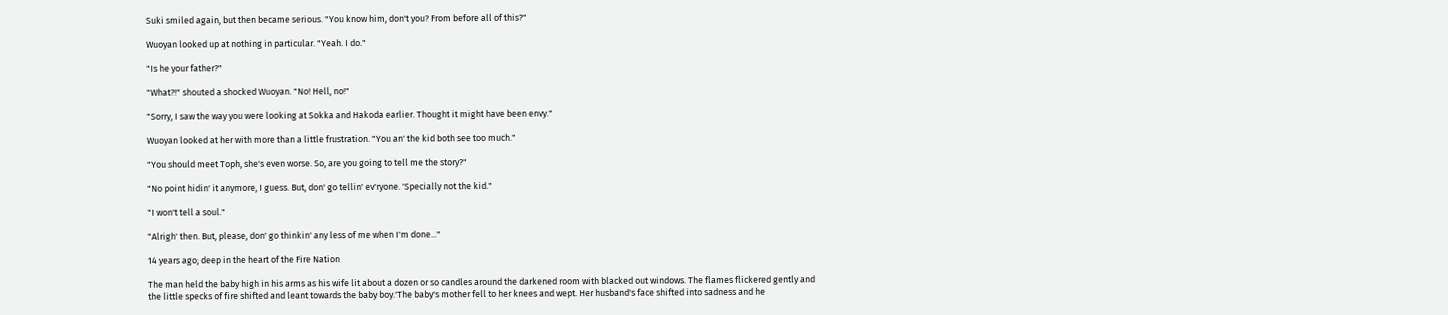Suki smiled again, but then became serious. "You know him, don't you? From before all of this?"

Wuoyan looked up at nothing in particular. "Yeah. I do."

"Is he your father?"

"What?!" shouted a shocked Wuoyan. "No! Hell, no!"

"Sorry, I saw the way you were looking at Sokka and Hakoda earlier. Thought it might have been envy."

Wuoyan looked at her with more than a little frustration. "You an' the kid both see too much."

"You should meet Toph, she's even worse. So, are you going to tell me the story?"

"No point hidin' it anymore, I guess. But, don' go tellin' ev'ryone. 'Specially not the kid."

"I won't tell a soul."

"Alrigh' then. But, please, don' go thinkin' any less of me when I'm done..."

14 years ago; deep in the heart of the Fire Nation

The man held the baby high in his arms as his wife lit about a dozen or so candles around the darkened room with blacked out windows. The flames flickered gently and the little specks of fire shifted and leant towards the baby boy.'The baby's mother fell to her knees and wept. Her husband's face shifted into sadness and he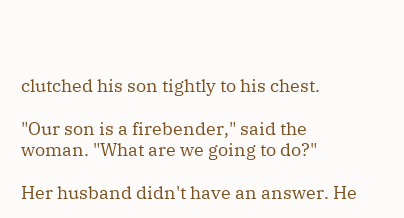clutched his son tightly to his chest.

"Our son is a firebender," said the woman. "What are we going to do?"

Her husband didn't have an answer. He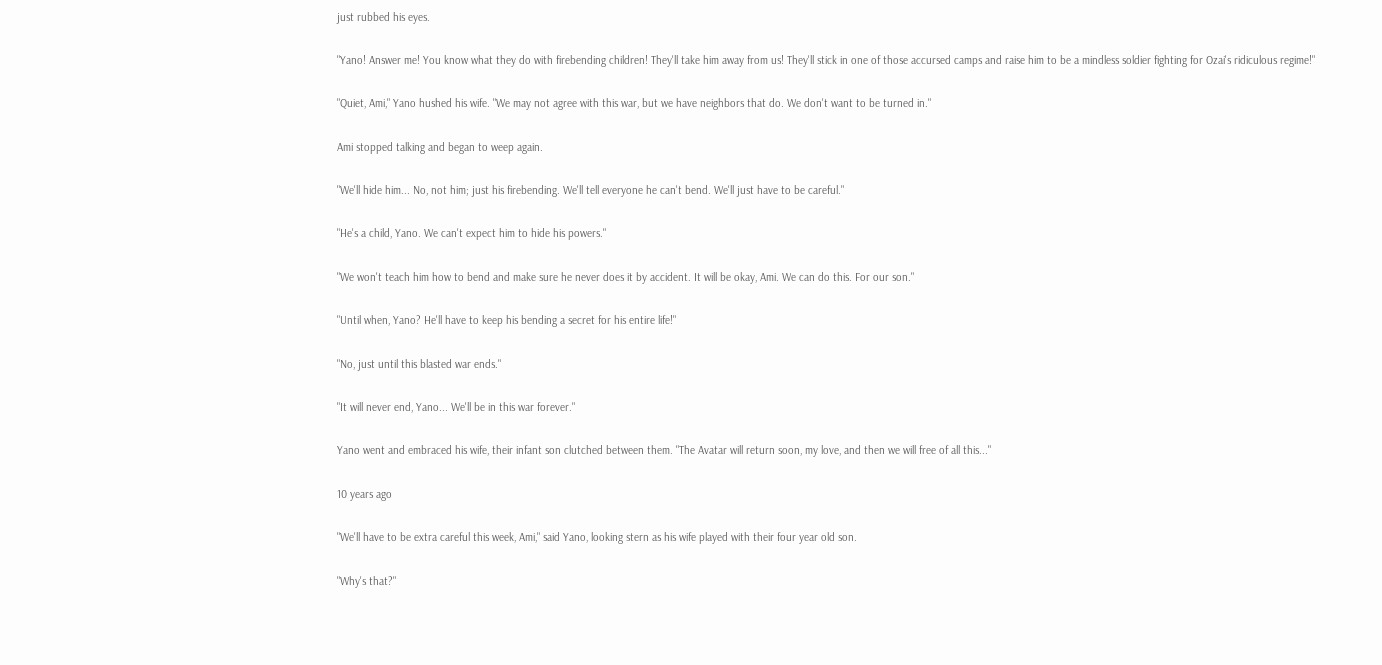just rubbed his eyes.

"Yano! Answer me! You know what they do with firebending children! They'll take him away from us! They'll stick in one of those accursed camps and raise him to be a mindless soldier fighting for Ozai's ridiculous regime!"

"Quiet, Ami," Yano hushed his wife. "We may not agree with this war, but we have neighbors that do. We don't want to be turned in."

Ami stopped talking and began to weep again.

"We'll hide him... No, not him; just his firebending. We'll tell everyone he can't bend. We'll just have to be careful."

"He's a child, Yano. We can't expect him to hide his powers."

"We won't teach him how to bend and make sure he never does it by accident. It will be okay, Ami. We can do this. For our son."

"Until when, Yano? He'll have to keep his bending a secret for his entire life!"

"No, just until this blasted war ends."

"It will never end, Yano... We'll be in this war forever."

Yano went and embraced his wife, their infant son clutched between them. "The Avatar will return soon, my love, and then we will free of all this..."

10 years ago

"We'll have to be extra careful this week, Ami," said Yano, looking stern as his wife played with their four year old son.

"Why's that?"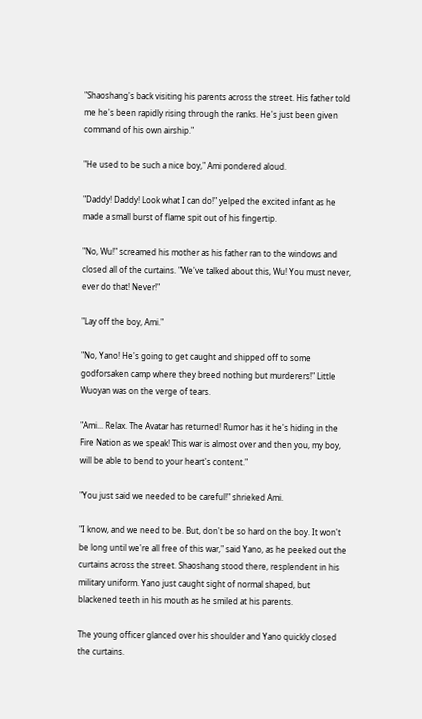"Shaoshang's back visiting his parents across the street. His father told me he's been rapidly rising through the ranks. He's just been given command of his own airship."

"He used to be such a nice boy," Ami pondered aloud.

"Daddy! Daddy! Look what I can do!" yelped the excited infant as he made a small burst of flame spit out of his fingertip.

"No, Wu!" screamed his mother as his father ran to the windows and closed all of the curtains. "We've talked about this, Wu! You must never, ever do that! Never!"

"Lay off the boy, Ami."

"No, Yano! He's going to get caught and shipped off to some godforsaken camp where they breed nothing but murderers!" Little Wuoyan was on the verge of tears.

"Ami... Relax. The Avatar has returned! Rumor has it he's hiding in the Fire Nation as we speak! This war is almost over and then you, my boy, will be able to bend to your heart's content."

"You just said we needed to be careful!" shrieked Ami.

"I know, and we need to be. But, don't be so hard on the boy. It won't be long until we're all free of this war," said Yano, as he peeked out the curtains across the street. Shaoshang stood there, resplendent in his military uniform. Yano just caught sight of normal shaped, but blackened teeth in his mouth as he smiled at his parents.

The young officer glanced over his shoulder and Yano quickly closed the curtains.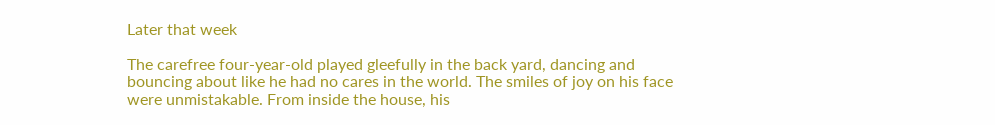Later that week

The carefree four-year-old played gleefully in the back yard, dancing and bouncing about like he had no cares in the world. The smiles of joy on his face were unmistakable. From inside the house, his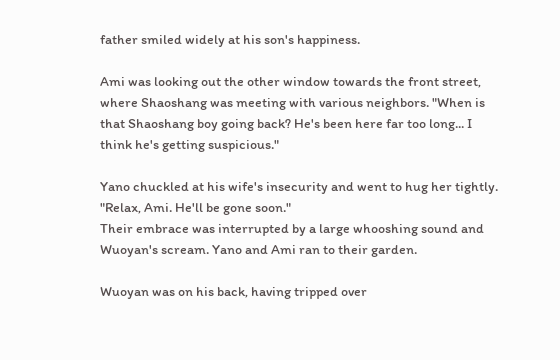father smiled widely at his son's happiness.

Ami was looking out the other window towards the front street, where Shaoshang was meeting with various neighbors. "When is that Shaoshang boy going back? He's been here far too long... I think he's getting suspicious."

Yano chuckled at his wife's insecurity and went to hug her tightly. "Relax, Ami. He'll be gone soon."
Their embrace was interrupted by a large whooshing sound and Wuoyan's scream. Yano and Ami ran to their garden.

Wuoyan was on his back, having tripped over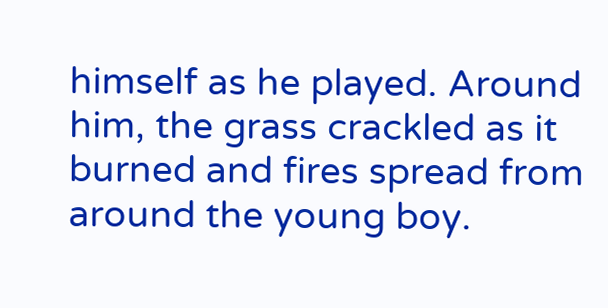himself as he played. Around him, the grass crackled as it burned and fires spread from around the young boy.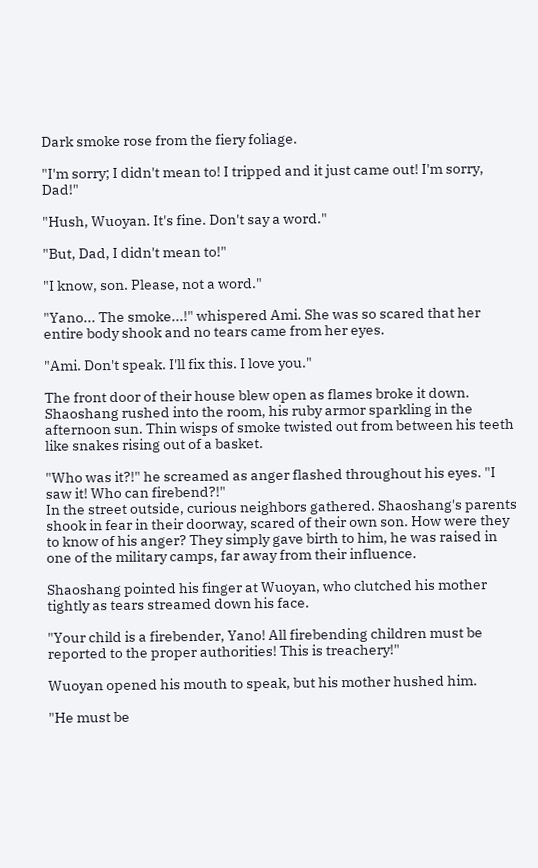Dark smoke rose from the fiery foliage.

"I'm sorry; I didn't mean to! I tripped and it just came out! I'm sorry, Dad!"

"Hush, Wuoyan. It's fine. Don't say a word."

"But, Dad, I didn't mean to!"

"I know, son. Please, not a word."

"Yano... The smoke...!" whispered Ami. She was so scared that her entire body shook and no tears came from her eyes.

"Ami. Don't speak. I'll fix this. I love you."

The front door of their house blew open as flames broke it down. Shaoshang rushed into the room, his ruby armor sparkling in the afternoon sun. Thin wisps of smoke twisted out from between his teeth like snakes rising out of a basket.

"Who was it?!" he screamed as anger flashed throughout his eyes. "I saw it! Who can firebend?!"
In the street outside, curious neighbors gathered. Shaoshang's parents shook in fear in their doorway, scared of their own son. How were they to know of his anger? They simply gave birth to him, he was raised in one of the military camps, far away from their influence.

Shaoshang pointed his finger at Wuoyan, who clutched his mother tightly as tears streamed down his face.

"Your child is a firebender, Yano! All firebending children must be reported to the proper authorities! This is treachery!"

Wuoyan opened his mouth to speak, but his mother hushed him.

"He must be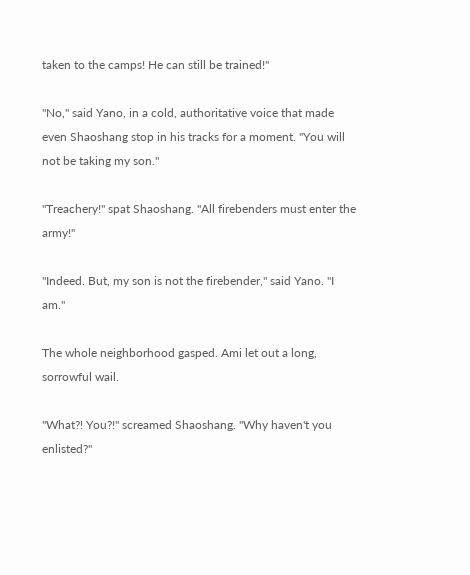taken to the camps! He can still be trained!"

"No," said Yano, in a cold, authoritative voice that made even Shaoshang stop in his tracks for a moment. "You will not be taking my son."

"Treachery!" spat Shaoshang. "All firebenders must enter the army!"

"Indeed. But, my son is not the firebender," said Yano. "I am."

The whole neighborhood gasped. Ami let out a long, sorrowful wail.

"What?! You?!" screamed Shaoshang. "Why haven't you enlisted?"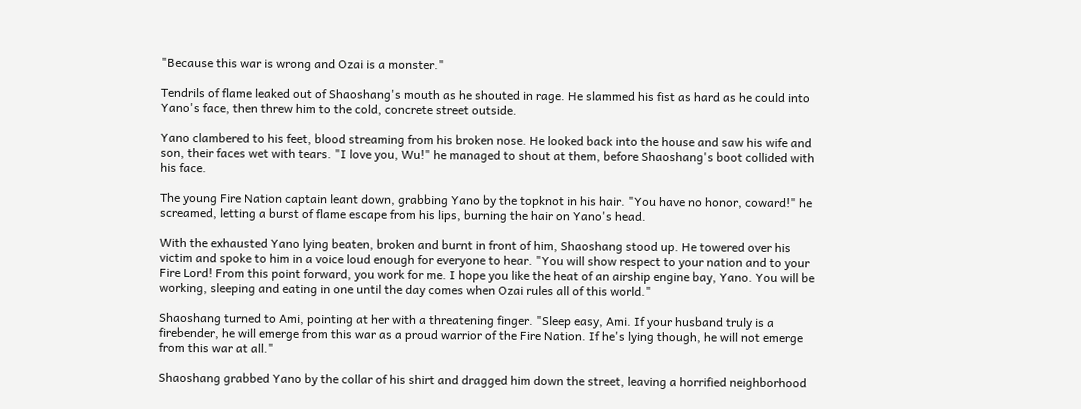"Because this war is wrong and Ozai is a monster."

Tendrils of flame leaked out of Shaoshang's mouth as he shouted in rage. He slammed his fist as hard as he could into Yano's face, then threw him to the cold, concrete street outside.

Yano clambered to his feet, blood streaming from his broken nose. He looked back into the house and saw his wife and son, their faces wet with tears. "I love you, Wu!" he managed to shout at them, before Shaoshang's boot collided with his face.

The young Fire Nation captain leant down, grabbing Yano by the topknot in his hair. "You have no honor, coward!" he screamed, letting a burst of flame escape from his lips, burning the hair on Yano's head.

With the exhausted Yano lying beaten, broken and burnt in front of him, Shaoshang stood up. He towered over his victim and spoke to him in a voice loud enough for everyone to hear. "You will show respect to your nation and to your Fire Lord! From this point forward, you work for me. I hope you like the heat of an airship engine bay, Yano. You will be working, sleeping and eating in one until the day comes when Ozai rules all of this world."

Shaoshang turned to Ami, pointing at her with a threatening finger. "Sleep easy, Ami. If your husband truly is a firebender, he will emerge from this war as a proud warrior of the Fire Nation. If he's lying though, he will not emerge from this war at all."

Shaoshang grabbed Yano by the collar of his shirt and dragged him down the street, leaving a horrified neighborhood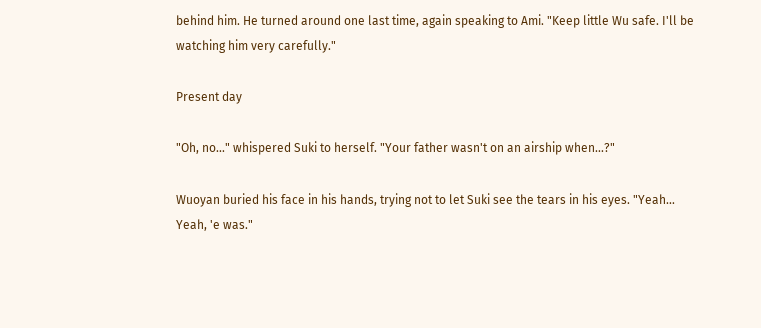behind him. He turned around one last time, again speaking to Ami. "Keep little Wu safe. I'll be watching him very carefully."

Present day

"Oh, no..." whispered Suki to herself. "Your father wasn't on an airship when...?"

Wuoyan buried his face in his hands, trying not to let Suki see the tears in his eyes. "Yeah... Yeah, 'e was."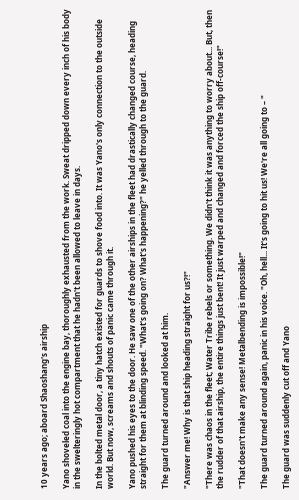10 years ago; aboard Shaoshang's airship

Yano shoveled coal into the engine bay, thoroughly exhausted from the work. Sweat dripped down every inch of his body in the swelteringly hot compartment that he hadn't been allowed to leave in days.

In the bolted metal door, a tiny hatch existed for guards to shove food into. It was Yano's only connection to the outside world. But now, screams and shouts of panic came through it.

Yano pushed his eyes to the door. He saw one of the other airships in the fleet had drastically changed course, heading straight for them at blinding speed. "What's going on? What's happening?" he yelled through to the guard.

The guard turned around and looked at him.

"Answer me! Why is that ship heading straight for us?!"

"There was chaos in the fleet; Water Tribe rebels or something. We didn't think it was anything to worry about... But, then the rudder of that airship, the entire things just bent! It just warped and changed and forced the ship off-course!"

"That doesn't make any sense! Metalbending is impossible!"

The guard turned around again, panic in his voice. "Oh, hell... It's going to hit us! We're all going to – "

The guard was suddenly cut off and Yano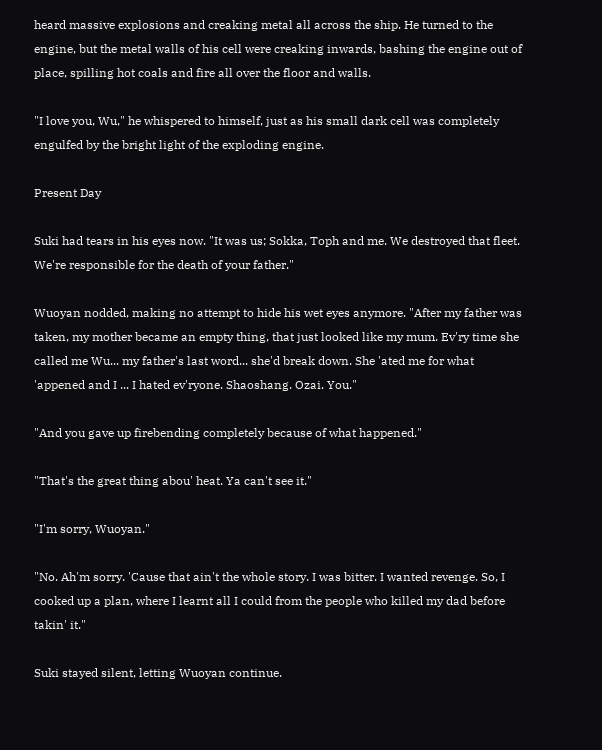heard massive explosions and creaking metal all across the ship. He turned to the engine, but the metal walls of his cell were creaking inwards, bashing the engine out of place, spilling hot coals and fire all over the floor and walls.

"I love you, Wu," he whispered to himself, just as his small dark cell was completely engulfed by the bright light of the exploding engine.

Present Day

Suki had tears in his eyes now. "It was us; Sokka, Toph and me. We destroyed that fleet. We're responsible for the death of your father."

Wuoyan nodded, making no attempt to hide his wet eyes anymore. "After my father was taken, my mother became an empty thing, that just looked like my mum. Ev'ry time she called me Wu... my father's last word... she'd break down. She 'ated me for what 'appened and I ... I hated ev'ryone. Shaoshang. Ozai. You."

"And you gave up firebending completely because of what happened."

"That's the great thing abou' heat. Ya can't see it."

"I'm sorry, Wuoyan."

"No. Ah'm sorry. 'Cause that ain't the whole story. I was bitter. I wanted revenge. So, I cooked up a plan, where I learnt all I could from the people who killed my dad before takin' it."

Suki stayed silent, letting Wuoyan continue.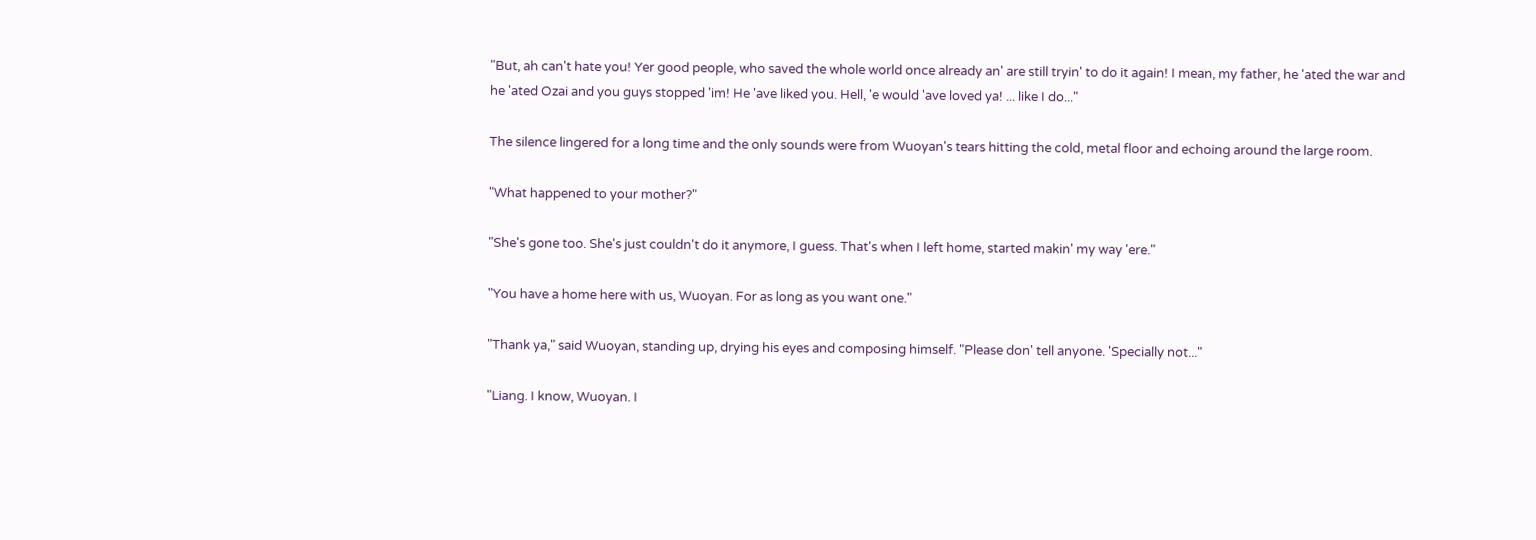"But, ah can't hate you! Yer good people, who saved the whole world once already an' are still tryin' to do it again! I mean, my father, he 'ated the war and he 'ated Ozai and you guys stopped 'im! He 'ave liked you. Hell, 'e would 'ave loved ya! ... like I do..."

The silence lingered for a long time and the only sounds were from Wuoyan's tears hitting the cold, metal floor and echoing around the large room.

"What happened to your mother?"

"She's gone too. She's just couldn't do it anymore, I guess. That's when I left home, started makin' my way 'ere."

"You have a home here with us, Wuoyan. For as long as you want one."

"Thank ya," said Wuoyan, standing up, drying his eyes and composing himself. "Please don' tell anyone. 'Specially not..."

"Liang. I know, Wuoyan. I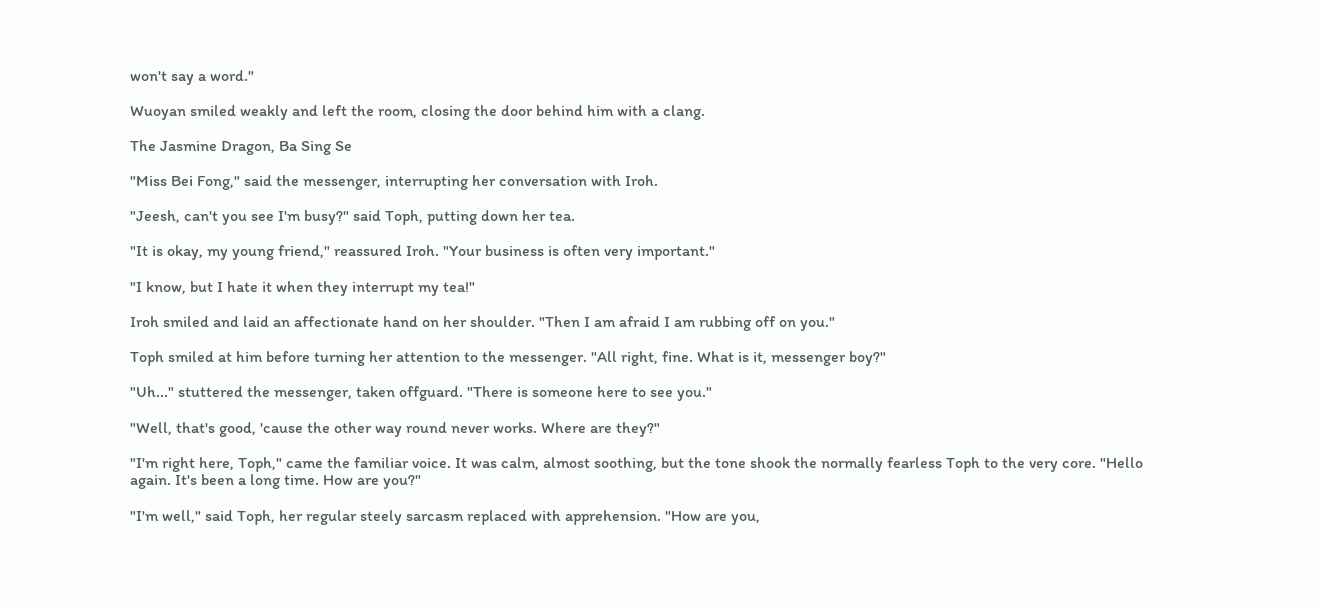won't say a word."

Wuoyan smiled weakly and left the room, closing the door behind him with a clang.

The Jasmine Dragon, Ba Sing Se

"Miss Bei Fong," said the messenger, interrupting her conversation with Iroh.

"Jeesh, can't you see I'm busy?" said Toph, putting down her tea.

"It is okay, my young friend," reassured Iroh. "Your business is often very important."

"I know, but I hate it when they interrupt my tea!"

Iroh smiled and laid an affectionate hand on her shoulder. "Then I am afraid I am rubbing off on you."

Toph smiled at him before turning her attention to the messenger. "All right, fine. What is it, messenger boy?"

"Uh..." stuttered the messenger, taken offguard. "There is someone here to see you."

"Well, that's good, 'cause the other way round never works. Where are they?"

"I'm right here, Toph," came the familiar voice. It was calm, almost soothing, but the tone shook the normally fearless Toph to the very core. "Hello again. It's been a long time. How are you?"

"I'm well," said Toph, her regular steely sarcasm replaced with apprehension. "How are you,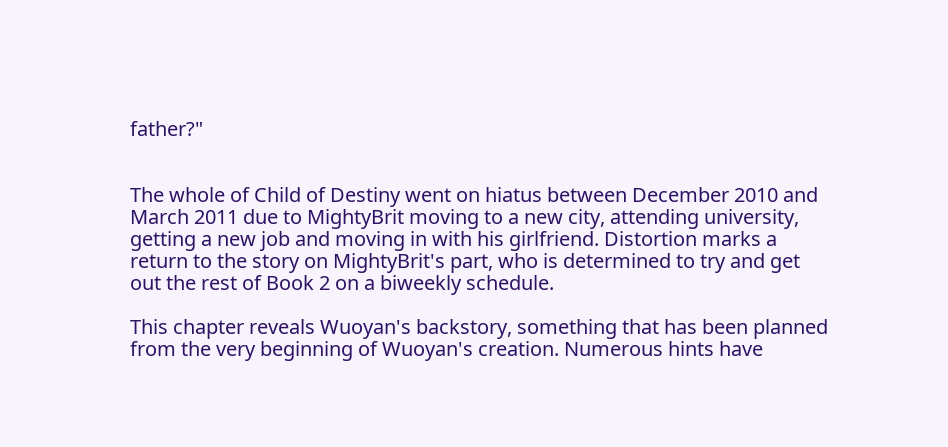father?"


The whole of Child of Destiny went on hiatus between December 2010 and March 2011 due to MightyBrit moving to a new city, attending university, getting a new job and moving in with his girlfriend. Distortion marks a return to the story on MightyBrit's part, who is determined to try and get out the rest of Book 2 on a biweekly schedule.

This chapter reveals Wuoyan's backstory, something that has been planned from the very beginning of Wuoyan's creation. Numerous hints have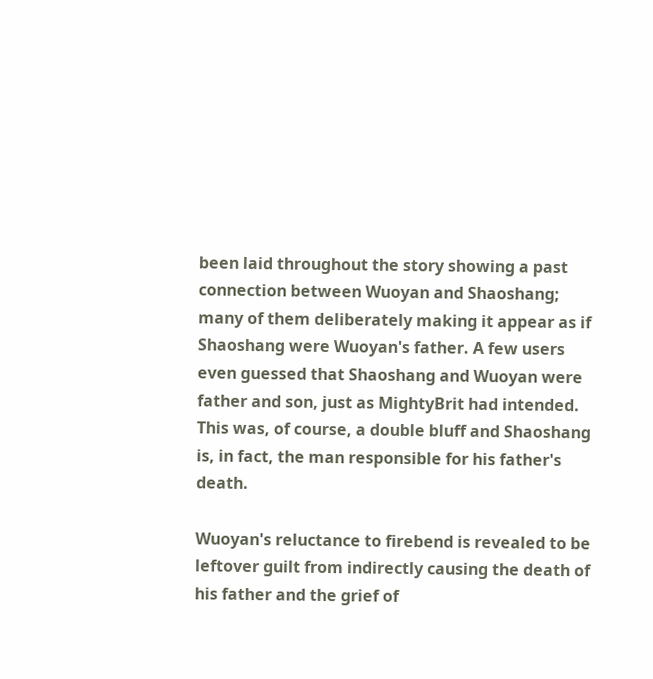been laid throughout the story showing a past connection between Wuoyan and Shaoshang; many of them deliberately making it appear as if Shaoshang were Wuoyan's father. A few users even guessed that Shaoshang and Wuoyan were father and son, just as MightyBrit had intended. This was, of course, a double bluff and Shaoshang is, in fact, the man responsible for his father's death.

Wuoyan's reluctance to firebend is revealed to be leftover guilt from indirectly causing the death of his father and the grief of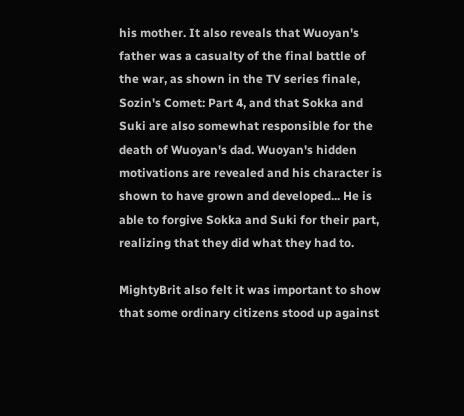his mother. It also reveals that Wuoyan's father was a casualty of the final battle of the war, as shown in the TV series finale, Sozin's Comet: Part 4, and that Sokka and Suki are also somewhat responsible for the death of Wuoyan's dad. Wuoyan's hidden motivations are revealed and his character is shown to have grown and developed... He is able to forgive Sokka and Suki for their part, realizing that they did what they had to.

MightyBrit also felt it was important to show that some ordinary citizens stood up against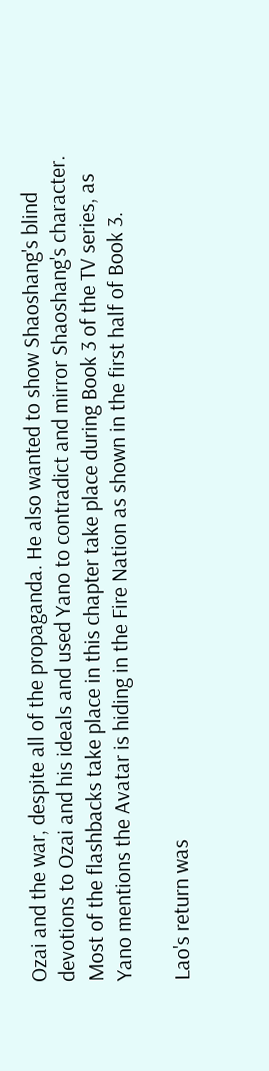Ozai and the war, despite all of the propaganda. He also wanted to show Shaoshang's blind devotions to Ozai and his ideals and used Yano to contradict and mirror Shaoshang's character. Most of the flashbacks take place in this chapter take place during Book 3 of the TV series, as Yano mentions the Avatar is hiding in the Fire Nation as shown in the first half of Book 3.

Lao's return was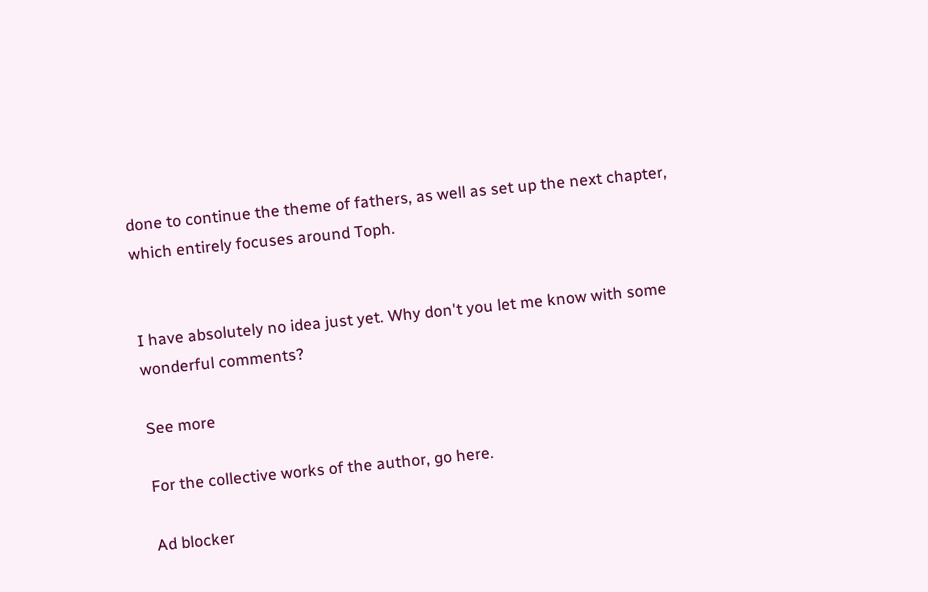done to continue the theme of fathers, as well as set up the next chapter, which entirely focuses around Toph.


I have absolutely no idea just yet. Why don't you let me know with some wonderful comments?

See more

For the collective works of the author, go here.

Ad blocker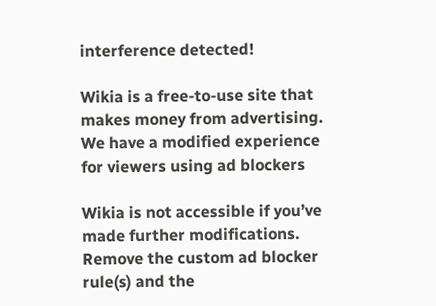interference detected!

Wikia is a free-to-use site that makes money from advertising. We have a modified experience for viewers using ad blockers

Wikia is not accessible if you’ve made further modifications. Remove the custom ad blocker rule(s) and the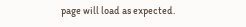page will load as expected.